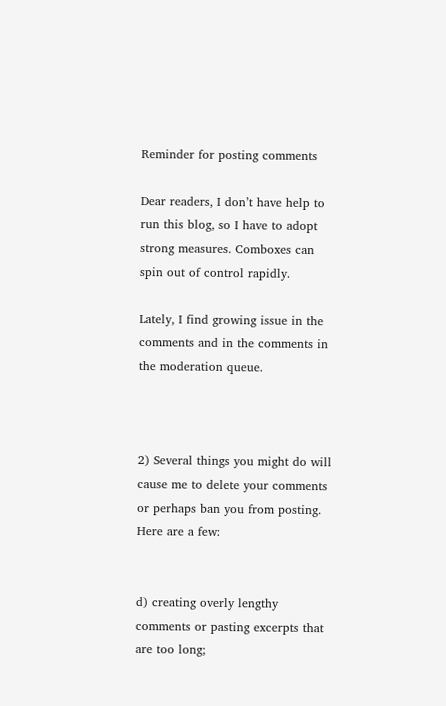Reminder for posting comments

Dear readers, I don’t have help to run this blog, so I have to adopt strong measures. Comboxes can spin out of control rapidly.

Lately, I find growing issue in the comments and in the comments in the moderation queue.



2) Several things you might do will cause me to delete your comments or perhaps ban you from posting. Here are a few:


d) creating overly lengthy comments or pasting excerpts that are too long;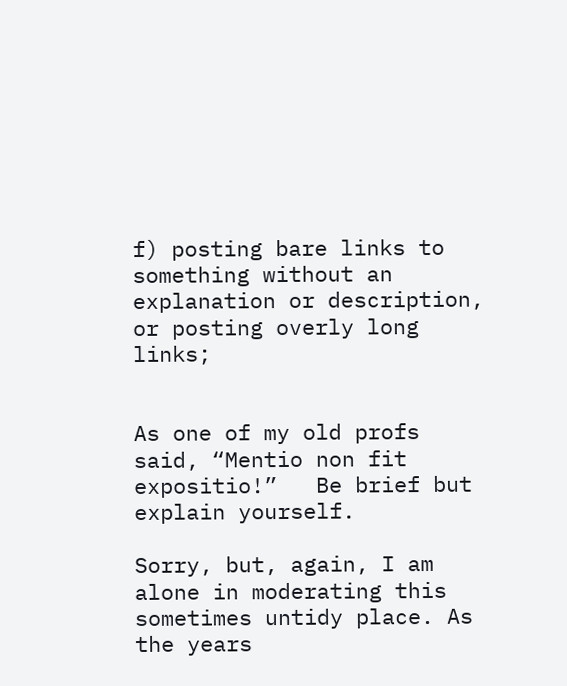f) posting bare links to something without an explanation or description, or posting overly long links;


As one of my old profs said, “Mentio non fit expositio!”   Be brief but explain yourself.

Sorry, but, again, I am alone in moderating this sometimes untidy place. As the years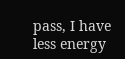pass, I have less energy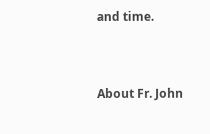and time.


About Fr. John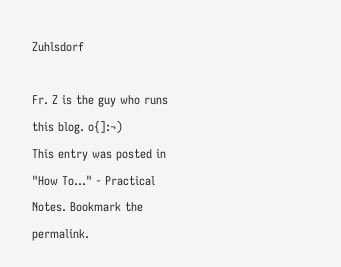Zuhlsdorf

Fr. Z is the guy who runs this blog. o{]:¬)
This entry was posted in "How To..." - Practical Notes. Bookmark the permalink.